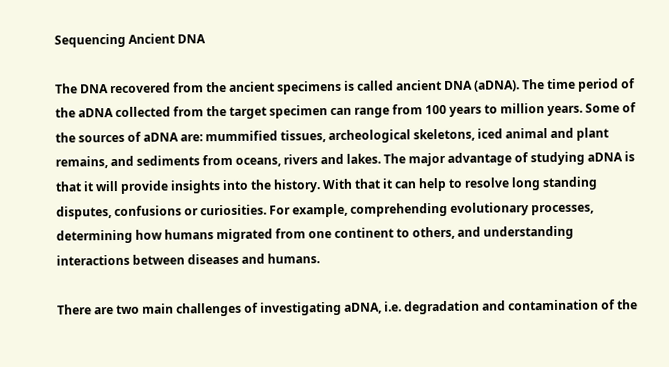Sequencing Ancient DNA

The DNA recovered from the ancient specimens is called ancient DNA (aDNA). The time period of the aDNA collected from the target specimen can range from 100 years to million years. Some of the sources of aDNA are: mummified tissues, archeological skeletons, iced animal and plant remains, and sediments from oceans, rivers and lakes. The major advantage of studying aDNA is that it will provide insights into the history. With that it can help to resolve long standing disputes, confusions or curiosities. For example, comprehending evolutionary processes, determining how humans migrated from one continent to others, and understanding interactions between diseases and humans.

There are two main challenges of investigating aDNA, i.e. degradation and contamination of the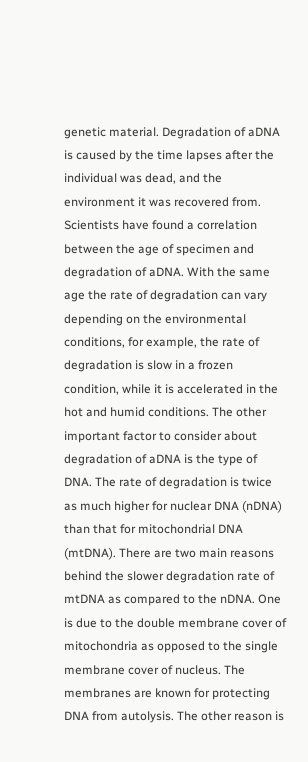genetic material. Degradation of aDNA is caused by the time lapses after the individual was dead, and the environment it was recovered from. Scientists have found a correlation between the age of specimen and degradation of aDNA. With the same age the rate of degradation can vary depending on the environmental conditions, for example, the rate of degradation is slow in a frozen condition, while it is accelerated in the hot and humid conditions. The other important factor to consider about degradation of aDNA is the type of DNA. The rate of degradation is twice as much higher for nuclear DNA (nDNA) than that for mitochondrial DNA (mtDNA). There are two main reasons behind the slower degradation rate of mtDNA as compared to the nDNA. One is due to the double membrane cover of mitochondria as opposed to the single membrane cover of nucleus. The membranes are known for protecting DNA from autolysis. The other reason is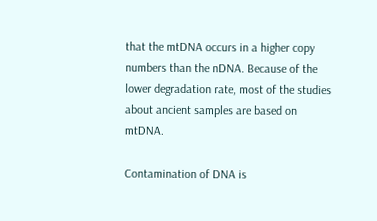that the mtDNA occurs in a higher copy numbers than the nDNA. Because of the lower degradation rate, most of the studies about ancient samples are based on mtDNA.

Contamination of DNA is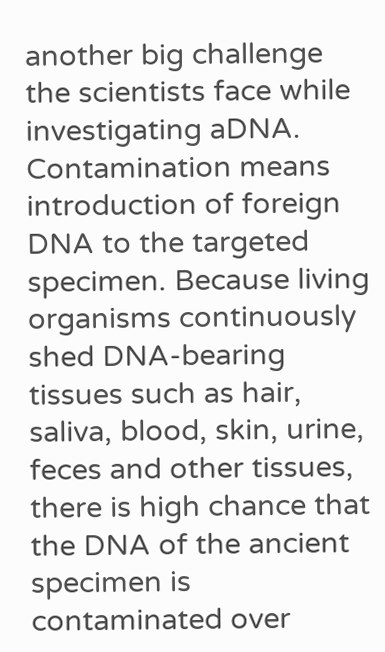another big challenge the scientists face while investigating aDNA. Contamination means introduction of foreign DNA to the targeted specimen. Because living organisms continuously shed DNA-bearing tissues such as hair, saliva, blood, skin, urine, feces and other tissues, there is high chance that the DNA of the ancient specimen is contaminated over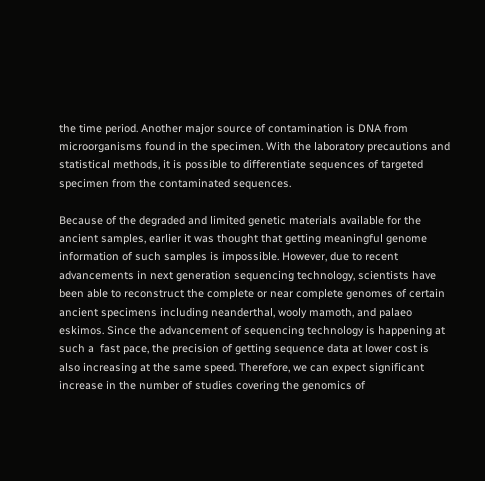the time period. Another major source of contamination is DNA from microorganisms found in the specimen. With the laboratory precautions and statistical methods, it is possible to differentiate sequences of targeted specimen from the contaminated sequences.

Because of the degraded and limited genetic materials available for the ancient samples, earlier it was thought that getting meaningful genome information of such samples is impossible. However, due to recent advancements in next generation sequencing technology, scientists have been able to reconstruct the complete or near complete genomes of certain ancient specimens including neanderthal, wooly mamoth, and palaeo eskimos. Since the advancement of sequencing technology is happening at such a  fast pace, the precision of getting sequence data at lower cost is also increasing at the same speed. Therefore, we can expect significant increase in the number of studies covering the genomics of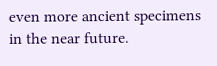even more ancient specimens in the near future.